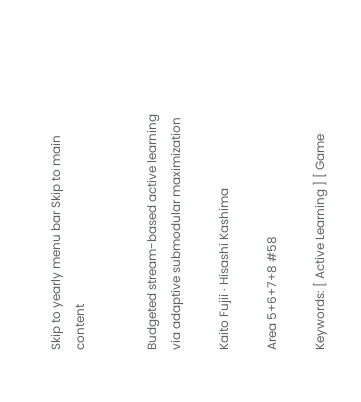Skip to yearly menu bar Skip to main content


Budgeted stream-based active learning via adaptive submodular maximization

Kaito Fujii · Hisashi Kashima

Area 5+6+7+8 #58

Keywords: [ Active Learning ] [ Game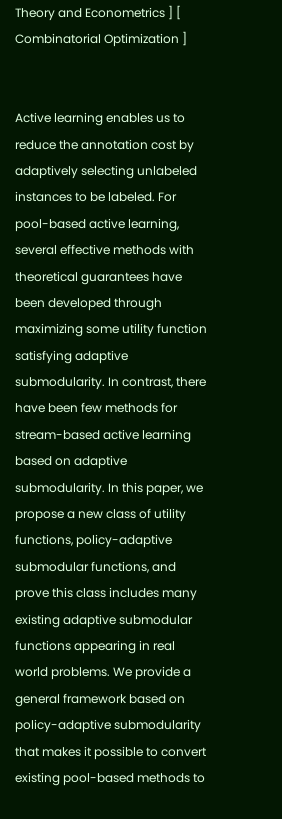Theory and Econometrics ] [ Combinatorial Optimization ]


Active learning enables us to reduce the annotation cost by adaptively selecting unlabeled instances to be labeled. For pool-based active learning, several effective methods with theoretical guarantees have been developed through maximizing some utility function satisfying adaptive submodularity. In contrast, there have been few methods for stream-based active learning based on adaptive submodularity. In this paper, we propose a new class of utility functions, policy-adaptive submodular functions, and prove this class includes many existing adaptive submodular functions appearing in real world problems. We provide a general framework based on policy-adaptive submodularity that makes it possible to convert existing pool-based methods to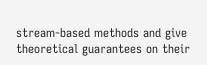stream-based methods and give theoretical guarantees on their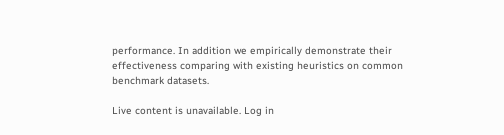performance. In addition we empirically demonstrate their effectiveness comparing with existing heuristics on common benchmark datasets.

Live content is unavailable. Log in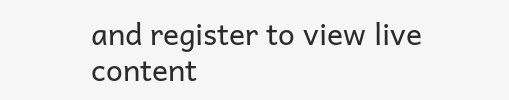and register to view live content